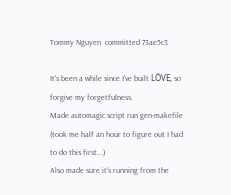Tommy Nguyen  committed 73ae5c3

It's been a while since I've built LÖVE, so forgive my forgetfulness.
Made automagic script run gen-makefile (took me half an hour to figure out I had to do this first...)
Also made sure it's running from the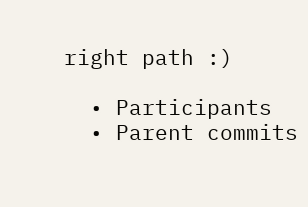right path :)

  • Participants
  • Parent commits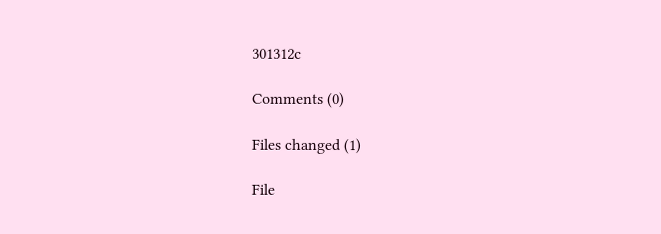301312c

Comments (0)

Files changed (1)

File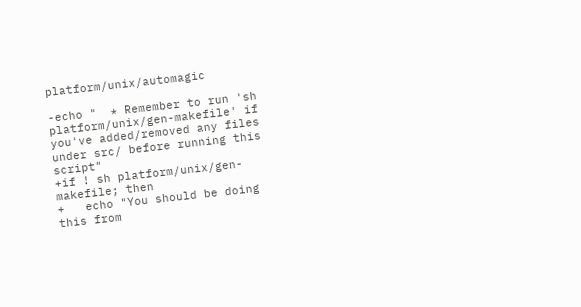platform/unix/automagic

-echo "  * Remember to run 'sh platform/unix/gen-makefile' if you've added/removed any files under src/ before running this script"
+if ! sh platform/unix/gen-makefile; then
+   echo "You should be doing this from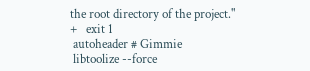the root directory of the project."
+   exit 1
 autoheader # Gimmie
 libtoolize --force